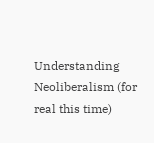Understanding Neoliberalism (for real this time)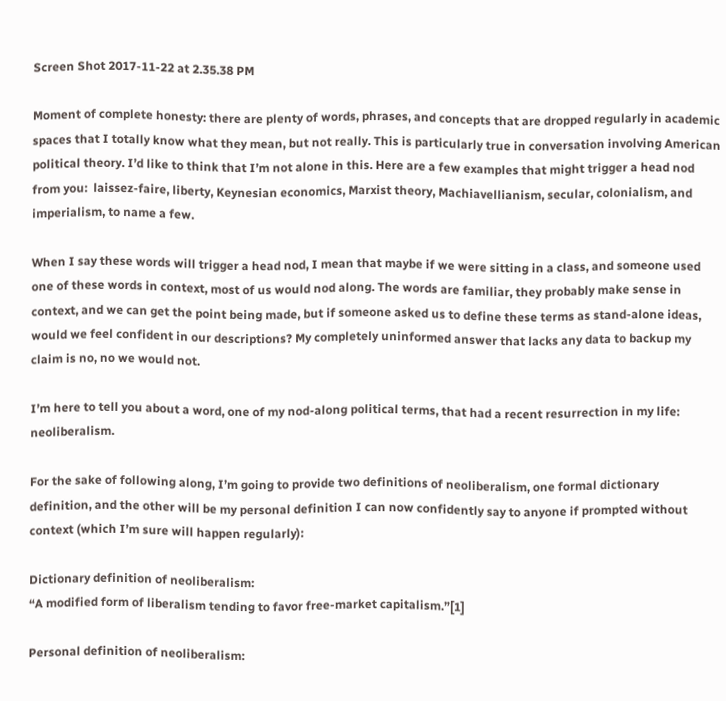Screen Shot 2017-11-22 at 2.35.38 PM

Moment of complete honesty: there are plenty of words, phrases, and concepts that are dropped regularly in academic spaces that I totally know what they mean, but not really. This is particularly true in conversation involving American political theory. I’d like to think that I’m not alone in this. Here are a few examples that might trigger a head nod from you:  laissez-faire, liberty, Keynesian economics, Marxist theory, Machiavellianism, secular, colonialism, and imperialism, to name a few.

When I say these words will trigger a head nod, I mean that maybe if we were sitting in a class, and someone used one of these words in context, most of us would nod along. The words are familiar, they probably make sense in context, and we can get the point being made, but if someone asked us to define these terms as stand-alone ideas, would we feel confident in our descriptions? My completely uninformed answer that lacks any data to backup my claim is no, no we would not.

I’m here to tell you about a word, one of my nod-along political terms, that had a recent resurrection in my life: neoliberalism.

For the sake of following along, I’m going to provide two definitions of neoliberalism, one formal dictionary definition, and the other will be my personal definition I can now confidently say to anyone if prompted without context (which I’m sure will happen regularly):

Dictionary definition of neoliberalism:
“A modified form of liberalism tending to favor free-market capitalism.”[1]

Personal definition of neoliberalism: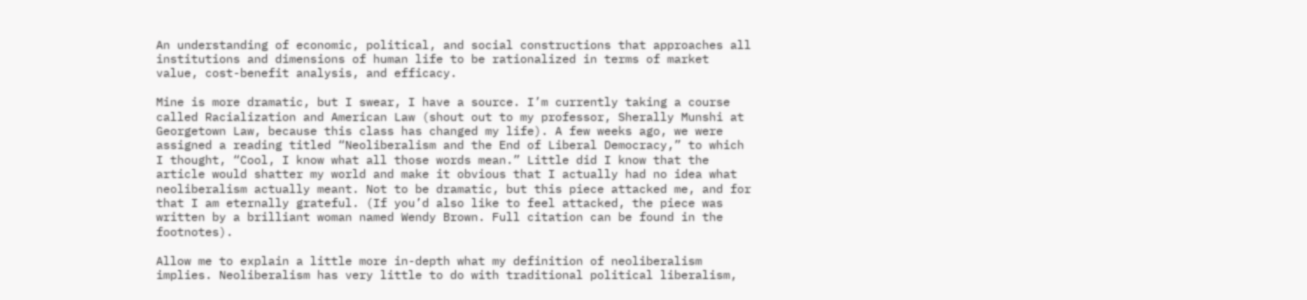An understanding of economic, political, and social constructions that approaches all institutions and dimensions of human life to be rationalized in terms of market value, cost-benefit analysis, and efficacy.

Mine is more dramatic, but I swear, I have a source. I’m currently taking a course called Racialization and American Law (shout out to my professor, Sherally Munshi at Georgetown Law, because this class has changed my life). A few weeks ago, we were assigned a reading titled “Neoliberalism and the End of Liberal Democracy,” to which I thought, “Cool, I know what all those words mean.” Little did I know that the article would shatter my world and make it obvious that I actually had no idea what neoliberalism actually meant. Not to be dramatic, but this piece attacked me, and for that I am eternally grateful. (If you’d also like to feel attacked, the piece was written by a brilliant woman named Wendy Brown. Full citation can be found in the footnotes).

Allow me to explain a little more in-depth what my definition of neoliberalism implies. Neoliberalism has very little to do with traditional political liberalism,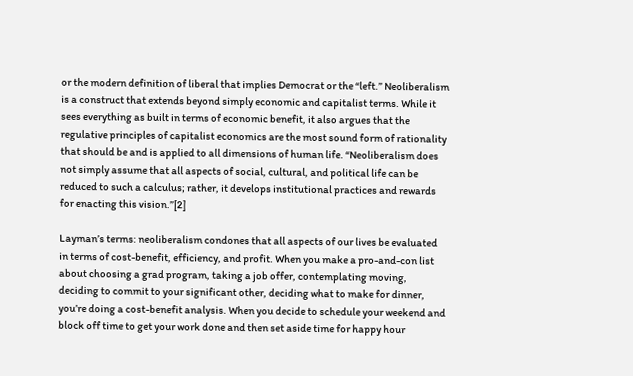or the modern definition of liberal that implies Democrat or the “left.” Neoliberalism is a construct that extends beyond simply economic and capitalist terms. While it sees everything as built in terms of economic benefit, it also argues that the regulative principles of capitalist economics are the most sound form of rationality that should be and is applied to all dimensions of human life. “Neoliberalism does not simply assume that all aspects of social, cultural, and political life can be reduced to such a calculus; rather, it develops institutional practices and rewards for enacting this vision.”[2]

Layman’s terms: neoliberalism condones that all aspects of our lives be evaluated in terms of cost-benefit, efficiency, and profit. When you make a pro-and-con list about choosing a grad program, taking a job offer, contemplating moving, deciding to commit to your significant other, deciding what to make for dinner, you’re doing a cost-benefit analysis. When you decide to schedule your weekend and block off time to get your work done and then set aside time for happy hour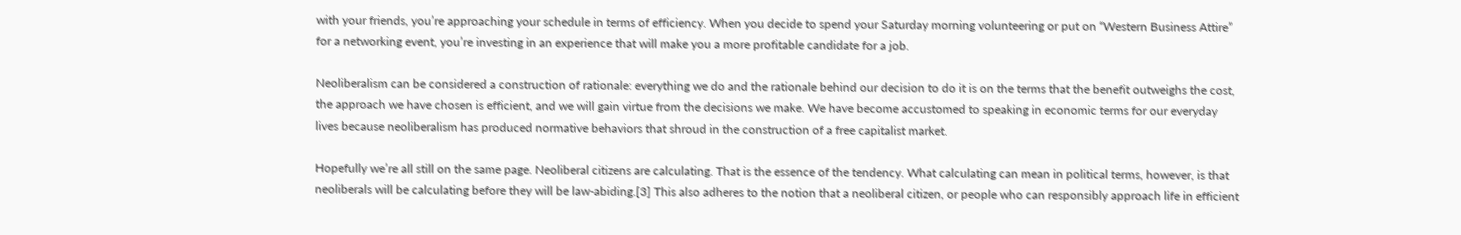with your friends, you’re approaching your schedule in terms of efficiency. When you decide to spend your Saturday morning volunteering or put on “Western Business Attire” for a networking event, you’re investing in an experience that will make you a more profitable candidate for a job.

Neoliberalism can be considered a construction of rationale: everything we do and the rationale behind our decision to do it is on the terms that the benefit outweighs the cost, the approach we have chosen is efficient, and we will gain virtue from the decisions we make. We have become accustomed to speaking in economic terms for our everyday lives because neoliberalism has produced normative behaviors that shroud in the construction of a free capitalist market.

Hopefully we’re all still on the same page. Neoliberal citizens are calculating. That is the essence of the tendency. What calculating can mean in political terms, however, is that neoliberals will be calculating before they will be law-abiding.[3] This also adheres to the notion that a neoliberal citizen, or people who can responsibly approach life in efficient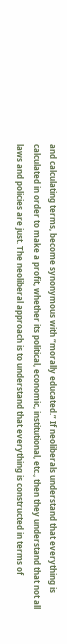and calculating terms, become synonymous with “morally educated.” If neoliberals understand that everything is calculated in order to make a profit, whether its political, economic, institutional, etc., then they understand that not all laws and policies are just. The neoliberal approach is to understand that everything is constructed in terms of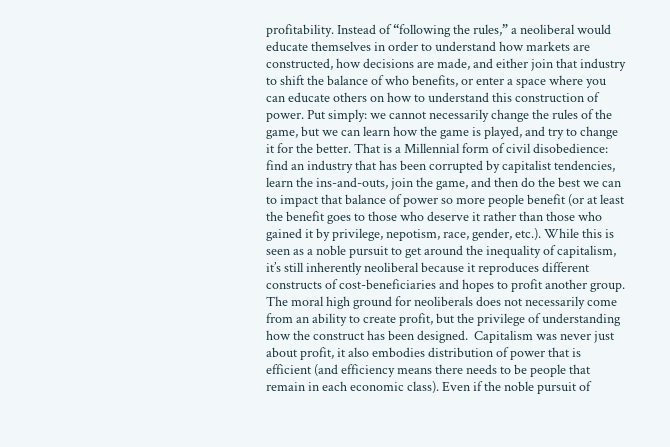profitability. Instead of “following the rules,” a neoliberal would educate themselves in order to understand how markets are constructed, how decisions are made, and either join that industry to shift the balance of who benefits, or enter a space where you can educate others on how to understand this construction of power. Put simply: we cannot necessarily change the rules of the game, but we can learn how the game is played, and try to change it for the better. That is a Millennial form of civil disobedience: find an industry that has been corrupted by capitalist tendencies, learn the ins-and-outs, join the game, and then do the best we can to impact that balance of power so more people benefit (or at least the benefit goes to those who deserve it rather than those who gained it by privilege, nepotism, race, gender, etc.). While this is seen as a noble pursuit to get around the inequality of capitalism, it’s still inherently neoliberal because it reproduces different constructs of cost-beneficiaries and hopes to profit another group. The moral high ground for neoliberals does not necessarily come from an ability to create profit, but the privilege of understanding how the construct has been designed.  Capitalism was never just about profit, it also embodies distribution of power that is efficient (and efficiency means there needs to be people that remain in each economic class). Even if the noble pursuit of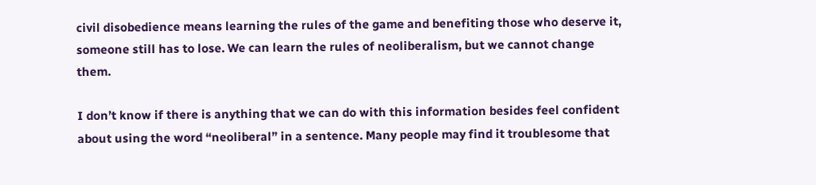civil disobedience means learning the rules of the game and benefiting those who deserve it, someone still has to lose. We can learn the rules of neoliberalism, but we cannot change them.

I don’t know if there is anything that we can do with this information besides feel confident about using the word “neoliberal” in a sentence. Many people may find it troublesome that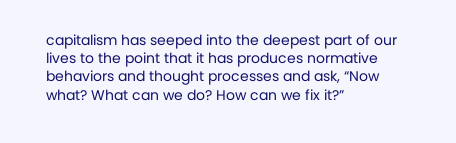capitalism has seeped into the deepest part of our lives to the point that it has produces normative behaviors and thought processes and ask, “Now what? What can we do? How can we fix it?”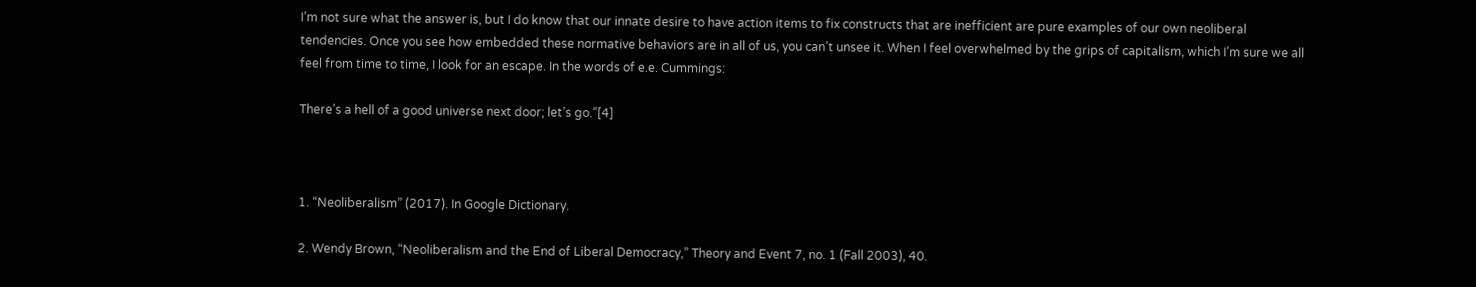I’m not sure what the answer is, but I do know that our innate desire to have action items to fix constructs that are inefficient are pure examples of our own neoliberal tendencies. Once you see how embedded these normative behaviors are in all of us, you can’t unsee it. When I feel overwhelmed by the grips of capitalism, which I’m sure we all feel from time to time, I look for an escape. In the words of e.e. Cummings:

There’s a hell of a good universe next door; let’s go.”[4]



1. “Neoliberalism” (2017). In Google Dictionary.

2. Wendy Brown, “Neoliberalism and the End of Liberal Democracy,” Theory and Event 7, no. 1 (Fall 2003), 40.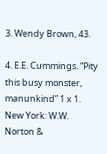3. Wendy Brown, 43.

4. E.E. Cummings. “Pity this busy monster, manunkind” 1 x 1. New York: W.W. Norton &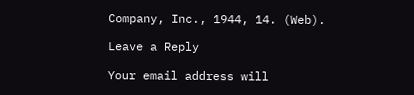Company, Inc., 1944, 14. (Web).

Leave a Reply

Your email address will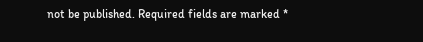not be published. Required fields are marked *